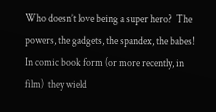Who doesn’t love being a super hero?  The powers, the gadgets, the spandex, the babes!  In comic book form (or more recently, in film)  they wield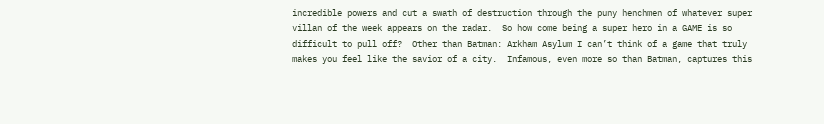incredible powers and cut a swath of destruction through the puny henchmen of whatever super villan of the week appears on the radar.  So how come being a super hero in a GAME is so difficult to pull off?  Other than Batman: Arkham Asylum I can’t think of a game that truly makes you feel like the savior of a city.  Infamous, even more so than Batman, captures this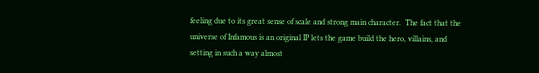feeling due to its great sense of scale and strong main character.  The fact that the universe of Infamous is an original IP lets the game build the hero, villains, and setting in such a way almost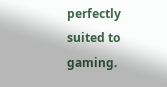perfectly suited to gaming.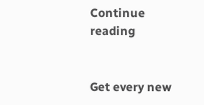Continue reading


Get every new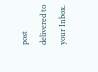post delivered to your Inbox.